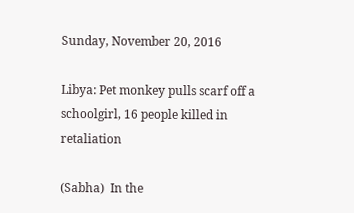Sunday, November 20, 2016

Libya: Pet monkey pulls scarf off a schoolgirl, 16 people killed in retaliation

(Sabha)  In the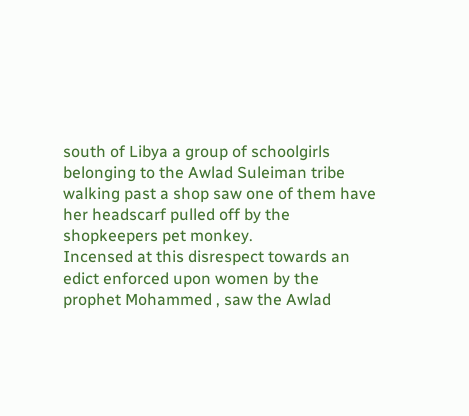south of Libya a group of schoolgirls belonging to the Awlad Suleiman tribe walking past a shop saw one of them have her headscarf pulled off by the shopkeepers pet monkey.
Incensed at this disrespect towards an edict enforced upon women by the prophet Mohammed , saw the Awlad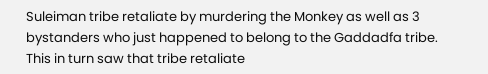Suleiman tribe retaliate by murdering the Monkey as well as 3 bystanders who just happened to belong to the Gaddadfa tribe. This in turn saw that tribe retaliate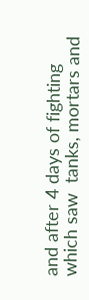and after 4 days of fighting which saw  tanks, mortars and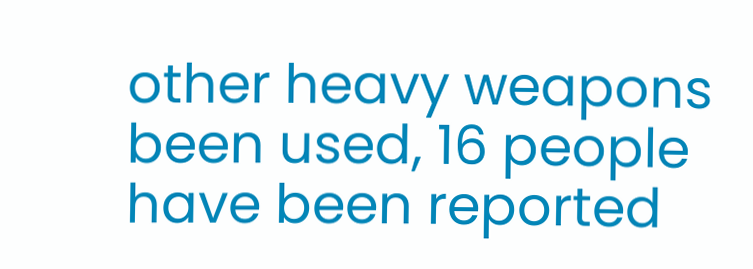other heavy weapons been used, 16 people have been reported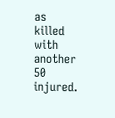as killed with another 50 injured.